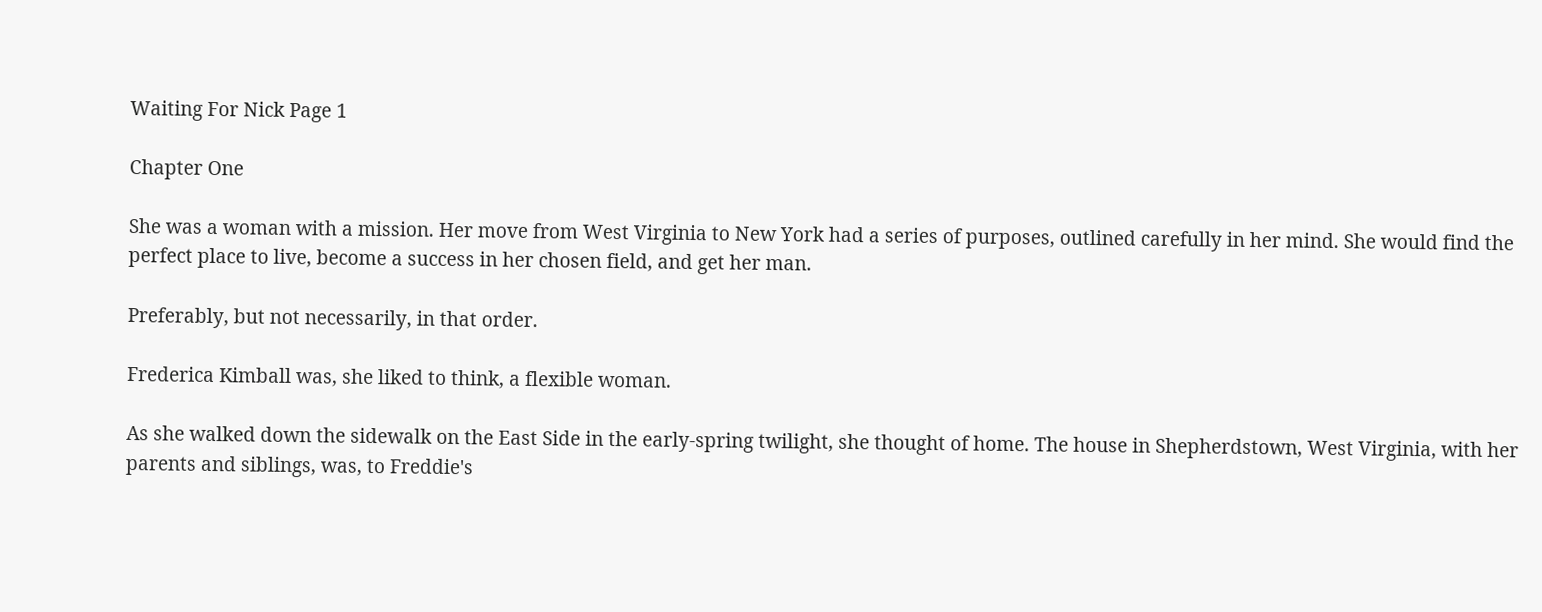Waiting For Nick Page 1

Chapter One

She was a woman with a mission. Her move from West Virginia to New York had a series of purposes, outlined carefully in her mind. She would find the perfect place to live, become a success in her chosen field, and get her man.

Preferably, but not necessarily, in that order.

Frederica Kimball was, she liked to think, a flexible woman.

As she walked down the sidewalk on the East Side in the early-spring twilight, she thought of home. The house in Shepherdstown, West Virginia, with her parents and siblings, was, to Freddie's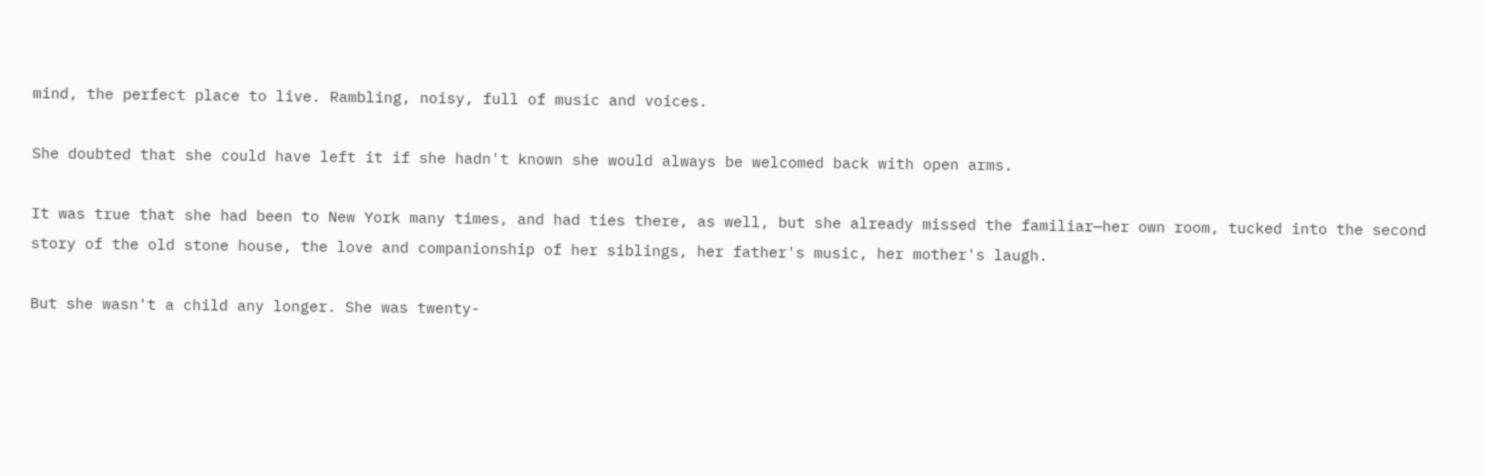mind, the perfect place to live. Rambling, noisy, full of music and voices.

She doubted that she could have left it if she hadn't known she would always be welcomed back with open arms.

It was true that she had been to New York many times, and had ties there, as well, but she already missed the familiar—her own room, tucked into the second story of the old stone house, the love and companionship of her siblings, her father's music, her mother's laugh.

But she wasn't a child any longer. She was twenty-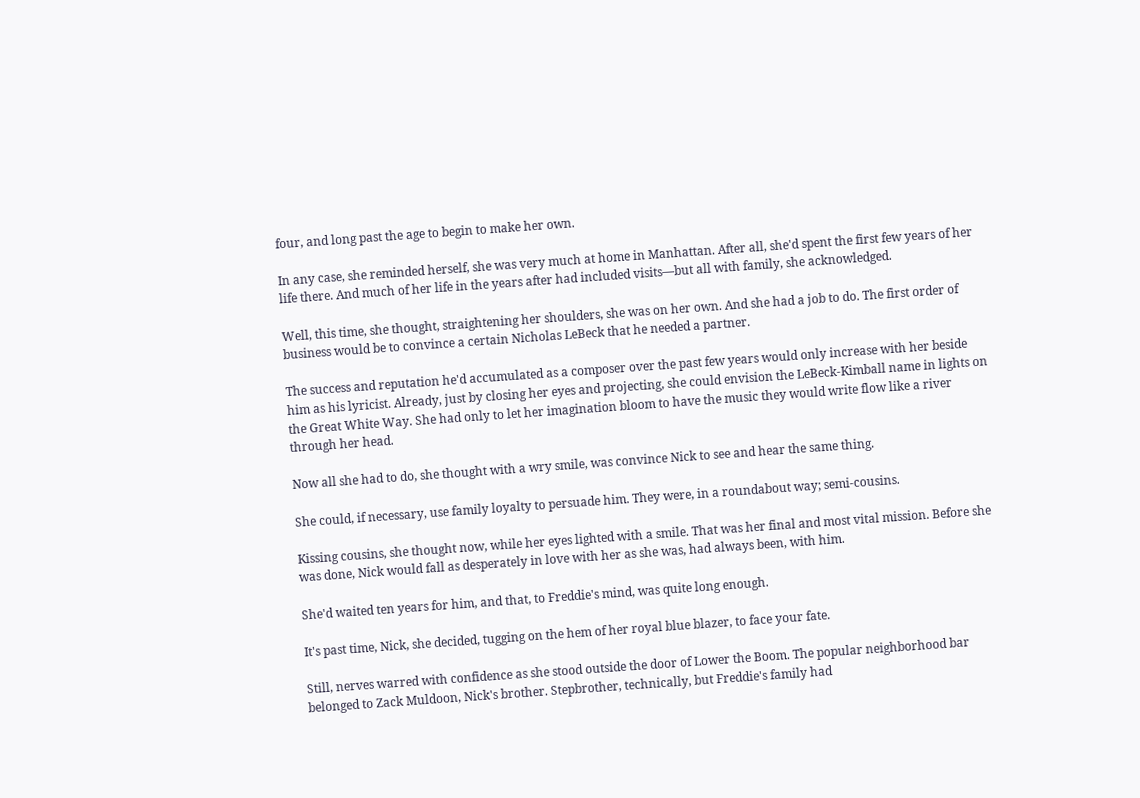four, and long past the age to begin to make her own.

In any case, she reminded herself, she was very much at home in Manhattan. After all, she'd spent the first few years of her life there. And much of her life in the years after had included visits—but all with family, she acknowledged.

Well, this time, she thought, straightening her shoulders, she was on her own. And she had a job to do. The first order of business would be to convince a certain Nicholas LeBeck that he needed a partner.

The success and reputation he'd accumulated as a composer over the past few years would only increase with her beside him as his lyricist. Already, just by closing her eyes and projecting, she could envision the LeBeck-Kimball name in lights on the Great White Way. She had only to let her imagination bloom to have the music they would write flow like a river through her head.

Now all she had to do, she thought with a wry smile, was convince Nick to see and hear the same thing.

She could, if necessary, use family loyalty to persuade him. They were, in a roundabout way; semi-cousins.

Kissing cousins, she thought now, while her eyes lighted with a smile. That was her final and most vital mission. Before she was done, Nick would fall as desperately in love with her as she was, had always been, with him.

She'd waited ten years for him, and that, to Freddie's mind, was quite long enough.

It's past time, Nick, she decided, tugging on the hem of her royal blue blazer, to face your fate.

Still, nerves warred with confidence as she stood outside the door of Lower the Boom. The popular neighborhood bar belonged to Zack Muldoon, Nick's brother. Stepbrother, technically, but Freddie's family had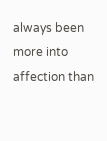always been more into affection than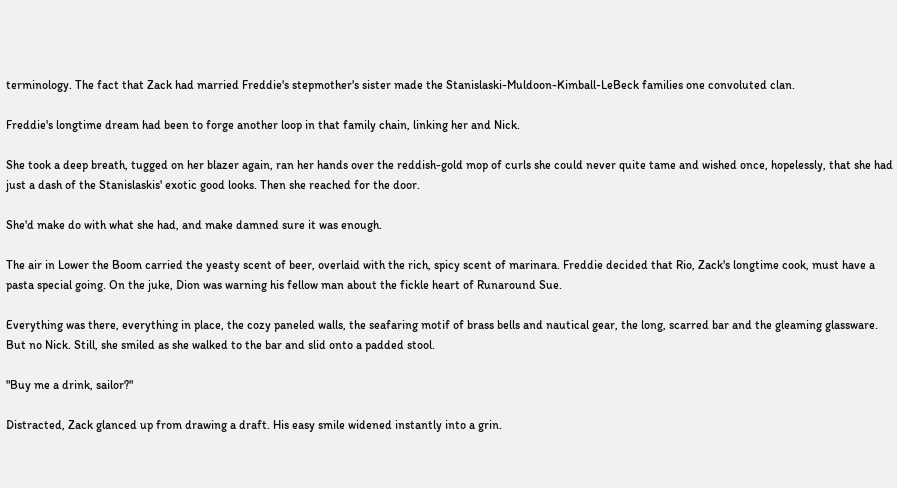terminology. The fact that Zack had married Freddie's stepmother's sister made the Stanislaski-Muldoon-Kimball-LeBeck families one convoluted clan.

Freddie's longtime dream had been to forge another loop in that family chain, linking her and Nick.

She took a deep breath, tugged on her blazer again, ran her hands over the reddish-gold mop of curls she could never quite tame and wished once, hopelessly, that she had just a dash of the Stanislaskis' exotic good looks. Then she reached for the door.

She'd make do with what she had, and make damned sure it was enough.

The air in Lower the Boom carried the yeasty scent of beer, overlaid with the rich, spicy scent of marinara. Freddie decided that Rio, Zack's longtime cook, must have a pasta special going. On the juke, Dion was warning his fellow man about the fickle heart of Runaround Sue.

Everything was there, everything in place, the cozy paneled walls, the seafaring motif of brass bells and nautical gear, the long, scarred bar and the gleaming glassware. But no Nick. Still, she smiled as she walked to the bar and slid onto a padded stool.

"Buy me a drink, sailor?"

Distracted, Zack glanced up from drawing a draft. His easy smile widened instantly into a grin.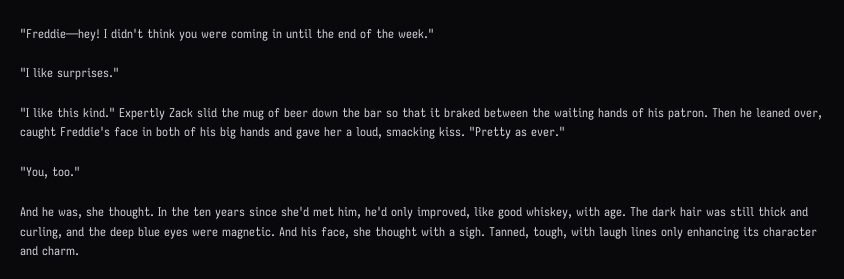"Freddie—hey! I didn't think you were coming in until the end of the week."

"I like surprises."

"I like this kind." Expertly Zack slid the mug of beer down the bar so that it braked between the waiting hands of his patron. Then he leaned over, caught Freddie's face in both of his big hands and gave her a loud, smacking kiss. "Pretty as ever."

"You, too."

And he was, she thought. In the ten years since she'd met him, he'd only improved, like good whiskey, with age. The dark hair was still thick and curling, and the deep blue eyes were magnetic. And his face, she thought with a sigh. Tanned, tough, with laugh lines only enhancing its character and charm.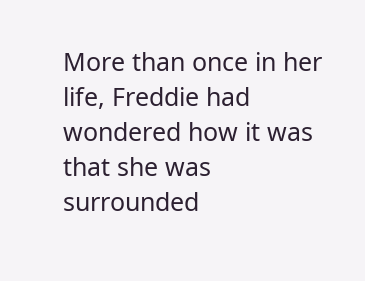More than once in her life, Freddie had wondered how it was that she was surrounded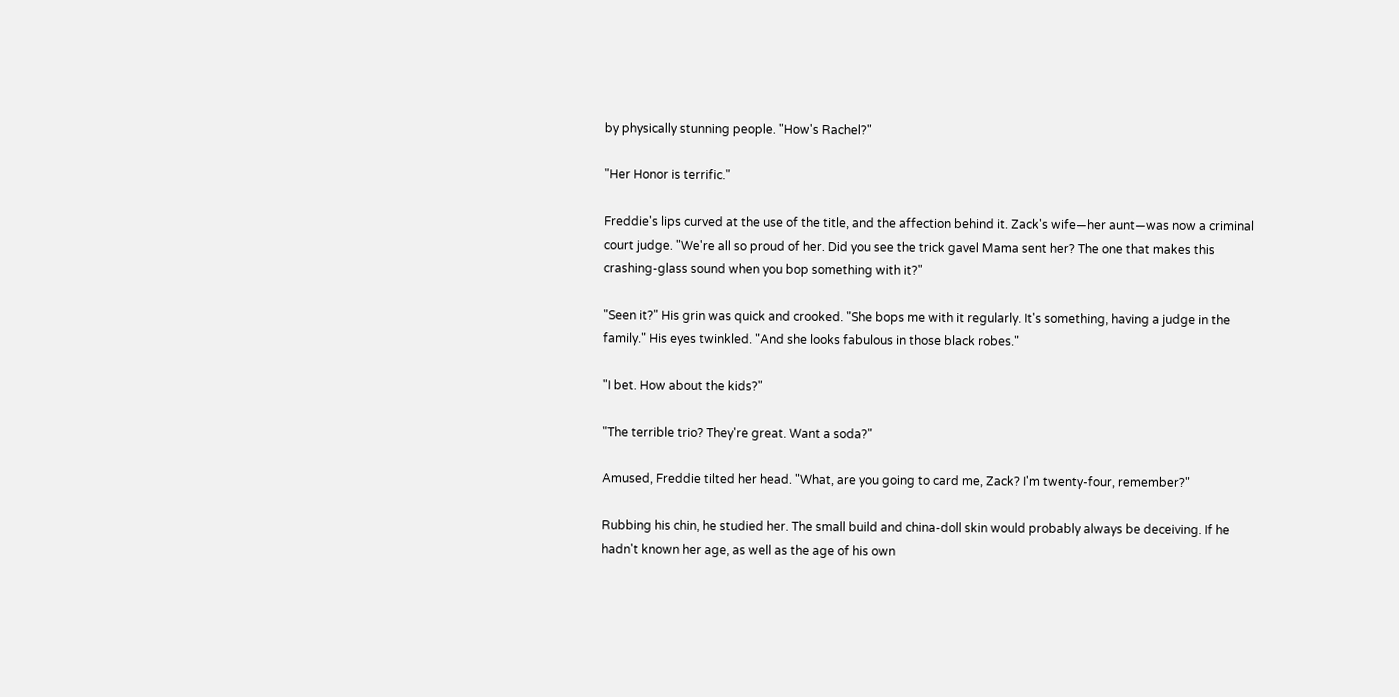by physically stunning people. "How's Rachel?"

"Her Honor is terrific."

Freddie's lips curved at the use of the title, and the affection behind it. Zack's wife—her aunt—was now a criminal court judge. "We're all so proud of her. Did you see the trick gavel Mama sent her? The one that makes this crashing-glass sound when you bop something with it?"

"Seen it?" His grin was quick and crooked. "She bops me with it regularly. It's something, having a judge in the family." His eyes twinkled. "And she looks fabulous in those black robes."

"I bet. How about the kids?"

"The terrible trio? They're great. Want a soda?"

Amused, Freddie tilted her head. "What, are you going to card me, Zack? I'm twenty-four, remember?"

Rubbing his chin, he studied her. The small build and china-doll skin would probably always be deceiving. If he hadn't known her age, as well as the age of his own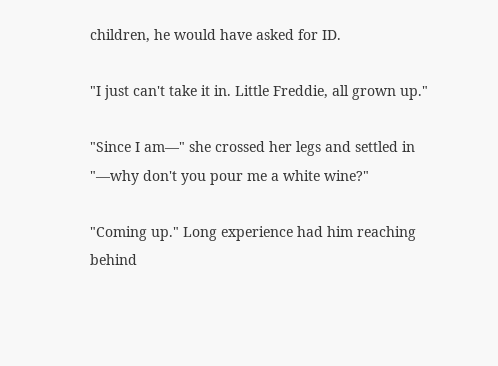children, he would have asked for ID.

"I just can't take it in. Little Freddie, all grown up."

"Since I am—" she crossed her legs and settled in "—why don't you pour me a white wine?"

"Coming up." Long experience had him reaching behind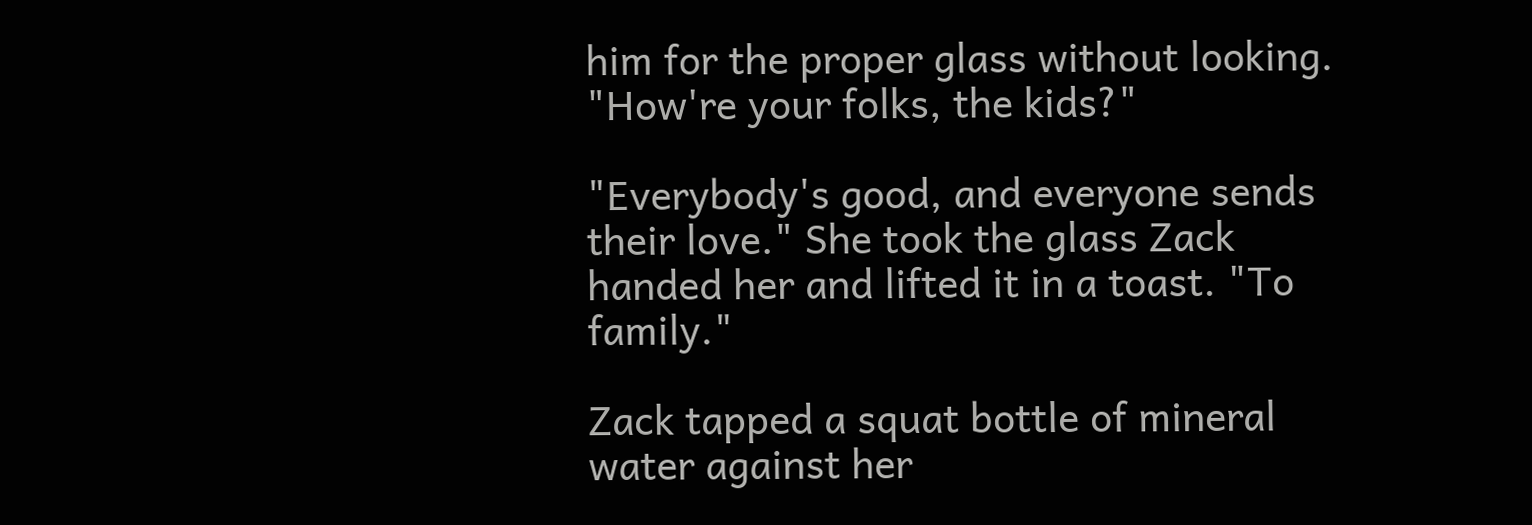him for the proper glass without looking. "How're your folks, the kids?"

"Everybody's good, and everyone sends their love." She took the glass Zack handed her and lifted it in a toast. "To family."

Zack tapped a squat bottle of mineral water against her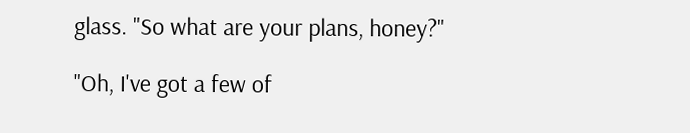glass. "So what are your plans, honey?"

"Oh, I've got a few of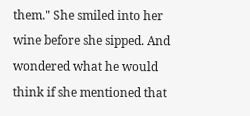them." She smiled into her wine before she sipped. And wondered what he would think if she mentioned that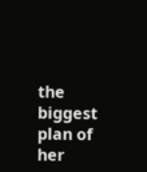the biggest plan of her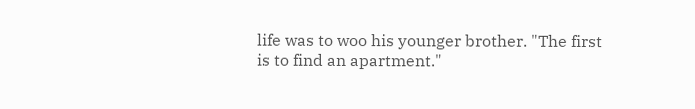life was to woo his younger brother. "The first is to find an apartment."